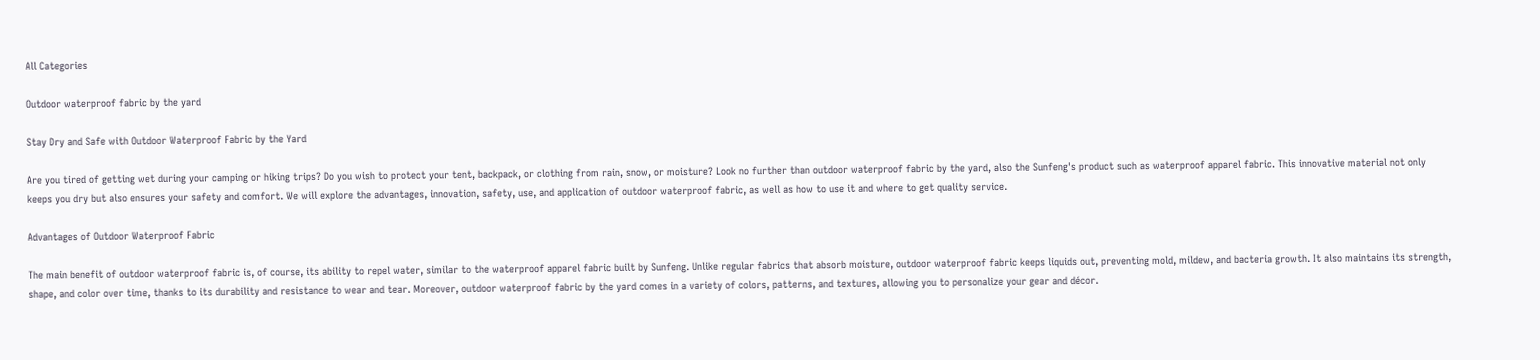All Categories

Outdoor waterproof fabric by the yard

Stay Dry and Safe with Outdoor Waterproof Fabric by the Yard

Are you tired of getting wet during your camping or hiking trips? Do you wish to protect your tent, backpack, or clothing from rain, snow, or moisture? Look no further than outdoor waterproof fabric by the yard, also the Sunfeng's product such as waterproof apparel fabric. This innovative material not only keeps you dry but also ensures your safety and comfort. We will explore the advantages, innovation, safety, use, and application of outdoor waterproof fabric, as well as how to use it and where to get quality service.

Advantages of Outdoor Waterproof Fabric

The main benefit of outdoor waterproof fabric is, of course, its ability to repel water, similar to the waterproof apparel fabric built by Sunfeng. Unlike regular fabrics that absorb moisture, outdoor waterproof fabric keeps liquids out, preventing mold, mildew, and bacteria growth. It also maintains its strength, shape, and color over time, thanks to its durability and resistance to wear and tear. Moreover, outdoor waterproof fabric by the yard comes in a variety of colors, patterns, and textures, allowing you to personalize your gear and décor.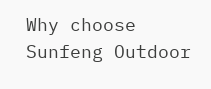Why choose Sunfeng Outdoor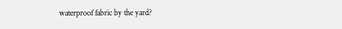waterproof fabric by the yard?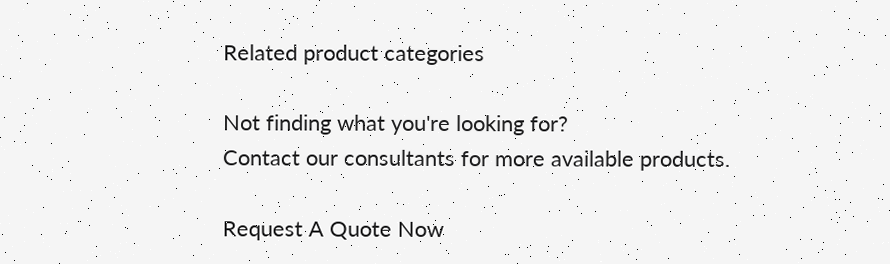Related product categories

Not finding what you're looking for?
Contact our consultants for more available products.

Request A Quote Now